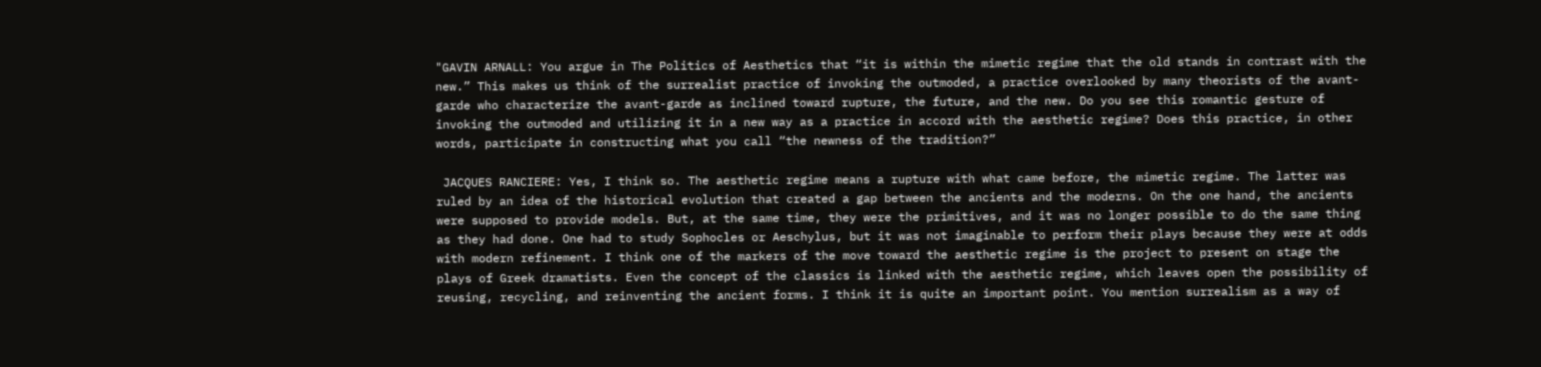"GAVIN ARNALL: You argue in The Politics of Aesthetics that “it is within the mimetic regime that the old stands in contrast with the new.” This makes us think of the surrealist practice of invoking the outmoded, a practice overlooked by many theorists of the avant-garde who characterize the avant-garde as inclined toward rupture, the future, and the new. Do you see this romantic gesture of invoking the outmoded and utilizing it in a new way as a practice in accord with the aesthetic regime? Does this practice, in other words, participate in constructing what you call “the newness of the tradition?”

 JACQUES RANCIERE: Yes, I think so. The aesthetic regime means a rupture with what came before, the mimetic regime. The latter was ruled by an idea of the historical evolution that created a gap between the ancients and the moderns. On the one hand, the ancients were supposed to provide models. But, at the same time, they were the primitives, and it was no longer possible to do the same thing as they had done. One had to study Sophocles or Aeschylus, but it was not imaginable to perform their plays because they were at odds with modern refinement. I think one of the markers of the move toward the aesthetic regime is the project to present on stage the plays of Greek dramatists. Even the concept of the classics is linked with the aesthetic regime, which leaves open the possibility of reusing, recycling, and reinventing the ancient forms. I think it is quite an important point. You mention surrealism as a way of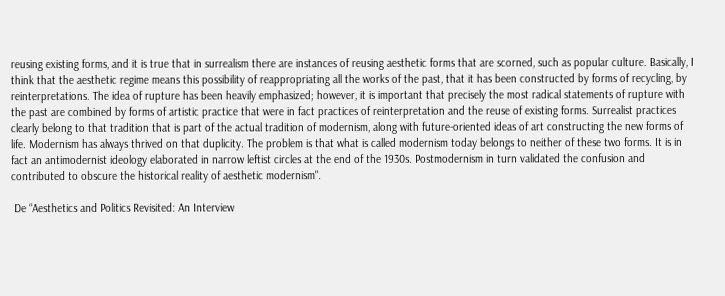reusing existing forms, and it is true that in surrealism there are instances of reusing aesthetic forms that are scorned, such as popular culture. Basically, I think that the aesthetic regime means this possibility of reappropriating all the works of the past, that it has been constructed by forms of recycling, by reinterpretations. The idea of rupture has been heavily emphasized; however, it is important that precisely the most radical statements of rupture with the past are combined by forms of artistic practice that were in fact practices of reinterpretation and the reuse of existing forms. Surrealist practices clearly belong to that tradition that is part of the actual tradition of modernism, along with future-oriented ideas of art constructing the new forms of life. Modernism has always thrived on that duplicity. The problem is that what is called modernism today belongs to neither of these two forms. It is in fact an antimodernist ideology elaborated in narrow leftist circles at the end of the 1930s. Postmodernism in turn validated the confusion and contributed to obscure the historical reality of aesthetic modernism".

 De “Aesthetics and Politics Revisited: An Interview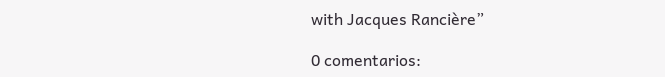with Jacques Rancière”

0 comentarios: